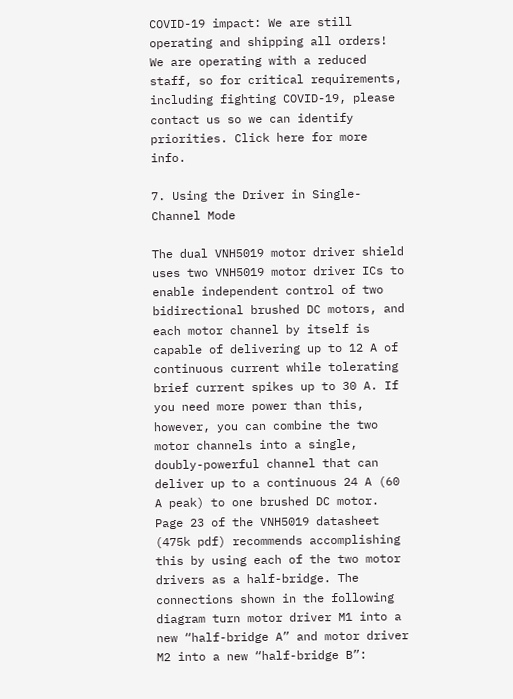COVID-19 impact: We are still operating and shipping all orders! We are operating with a reduced staff, so for critical requirements, including fighting COVID-19, please contact us so we can identify priorities. Click here for more info.

7. Using the Driver in Single-Channel Mode

The dual VNH5019 motor driver shield uses two VNH5019 motor driver ICs to enable independent control of two bidirectional brushed DC motors, and each motor channel by itself is capable of delivering up to 12 A of continuous current while tolerating brief current spikes up to 30 A. If you need more power than this, however, you can combine the two motor channels into a single, doubly-powerful channel that can deliver up to a continuous 24 A (60 A peak) to one brushed DC motor. Page 23 of the VNH5019 datasheet (475k pdf) recommends accomplishing this by using each of the two motor drivers as a half-bridge. The connections shown in the following diagram turn motor driver M1 into a new “half-bridge A” and motor driver M2 into a new “half-bridge B”: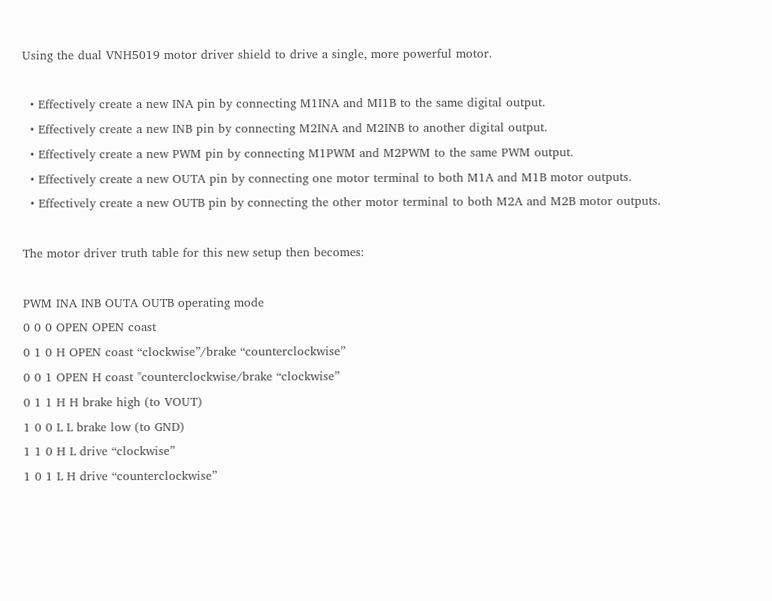Using the dual VNH5019 motor driver shield to drive a single, more powerful motor.

  • Effectively create a new INA pin by connecting M1INA and MI1B to the same digital output.
  • Effectively create a new INB pin by connecting M2INA and M2INB to another digital output.
  • Effectively create a new PWM pin by connecting M1PWM and M2PWM to the same PWM output.
  • Effectively create a new OUTA pin by connecting one motor terminal to both M1A and M1B motor outputs.
  • Effectively create a new OUTB pin by connecting the other motor terminal to both M2A and M2B motor outputs.

The motor driver truth table for this new setup then becomes:

PWM INA INB OUTA OUTB operating mode
0 0 0 OPEN OPEN coast
0 1 0 H OPEN coast “clockwise”/brake “counterclockwise”
0 0 1 OPEN H coast "counterclockwise/brake “clockwise”
0 1 1 H H brake high (to VOUT)
1 0 0 L L brake low (to GND)
1 1 0 H L drive “clockwise”
1 0 1 L H drive “counterclockwise”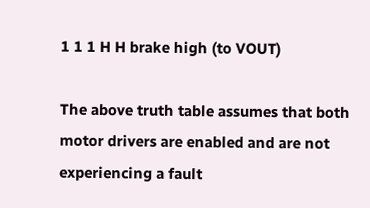1 1 1 H H brake high (to VOUT)

The above truth table assumes that both motor drivers are enabled and are not experiencing a fault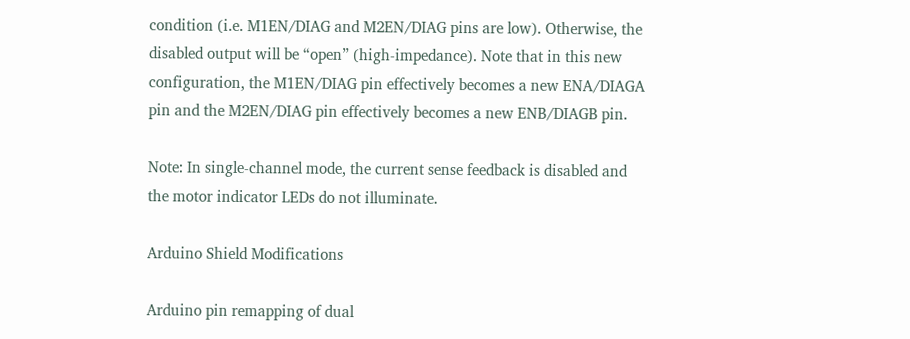condition (i.e. M1EN/DIAG and M2EN/DIAG pins are low). Otherwise, the disabled output will be “open” (high-impedance). Note that in this new configuration, the M1EN/DIAG pin effectively becomes a new ENA/DIAGA pin and the M2EN/DIAG pin effectively becomes a new ENB/DIAGB pin.

Note: In single-channel mode, the current sense feedback is disabled and the motor indicator LEDs do not illuminate.

Arduino Shield Modifications

Arduino pin remapping of dual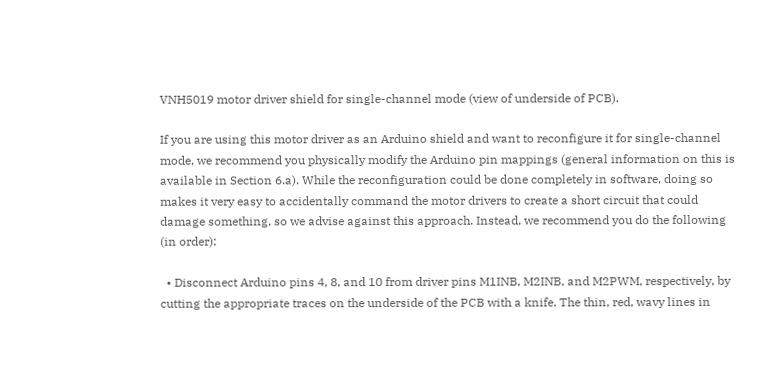VNH5019 motor driver shield for single-channel mode (view of underside of PCB).

If you are using this motor driver as an Arduino shield and want to reconfigure it for single-channel mode, we recommend you physically modify the Arduino pin mappings (general information on this is available in Section 6.a). While the reconfiguration could be done completely in software, doing so makes it very easy to accidentally command the motor drivers to create a short circuit that could damage something, so we advise against this approach. Instead, we recommend you do the following (in order):

  • Disconnect Arduino pins 4, 8, and 10 from driver pins M1INB, M2INB, and M2PWM, respectively, by cutting the appropriate traces on the underside of the PCB with a knife. The thin, red, wavy lines in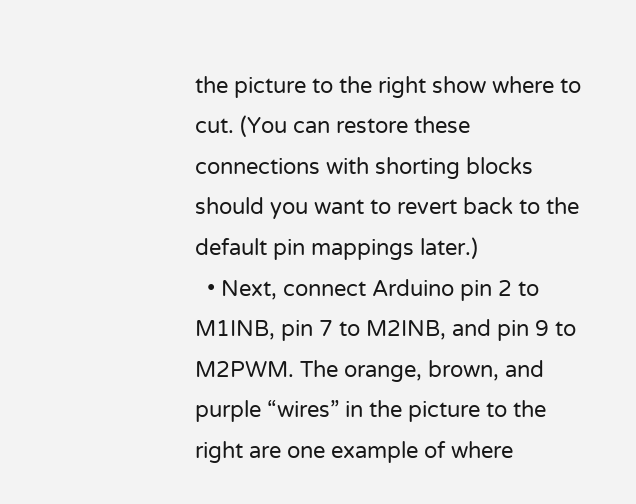the picture to the right show where to cut. (You can restore these connections with shorting blocks should you want to revert back to the default pin mappings later.)
  • Next, connect Arduino pin 2 to M1INB, pin 7 to M2INB, and pin 9 to M2PWM. The orange, brown, and purple “wires” in the picture to the right are one example of where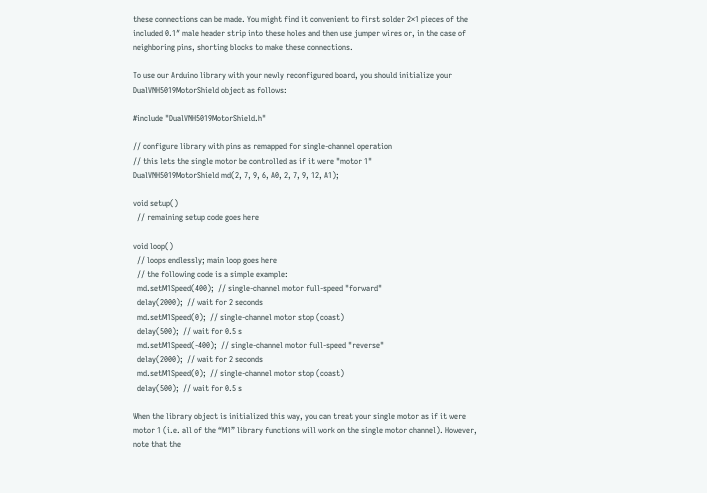these connections can be made. You might find it convenient to first solder 2×1 pieces of the included 0.1″ male header strip into these holes and then use jumper wires or, in the case of neighboring pins, shorting blocks to make these connections.

To use our Arduino library with your newly reconfigured board, you should initialize your DualVNH5019MotorShield object as follows:

#include "DualVNH5019MotorShield.h"

// configure library with pins as remapped for single-channel operation
// this lets the single motor be controlled as if it were "motor 1"
DualVNH5019MotorShield md(2, 7, 9, 6, A0, 2, 7, 9, 12, A1);

void setup()
  // remaining setup code goes here

void loop()
  // loops endlessly; main loop goes here
  // the following code is a simple example:
  md.setM1Speed(400);  // single-channel motor full-speed "forward"
  delay(2000);  // wait for 2 seconds
  md.setM1Speed(0);  // single-channel motor stop (coast)
  delay(500);  // wait for 0.5 s
  md.setM1Speed(-400);  // single-channel motor full-speed "reverse"
  delay(2000);  // wait for 2 seconds
  md.setM1Speed(0);  // single-channel motor stop (coast)
  delay(500);  // wait for 0.5 s

When the library object is initialized this way, you can treat your single motor as if it were motor 1 (i.e. all of the “M1” library functions will work on the single motor channel). However, note that the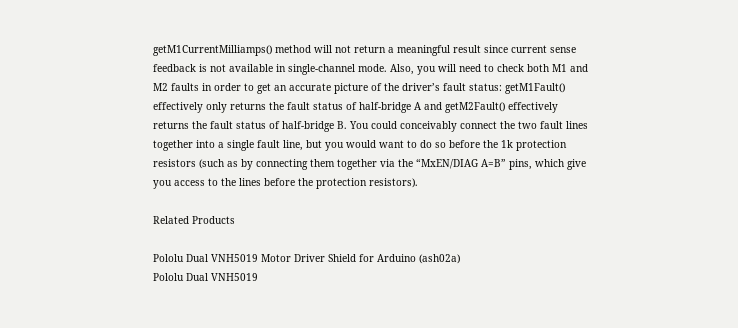getM1CurrentMilliamps() method will not return a meaningful result since current sense feedback is not available in single-channel mode. Also, you will need to check both M1 and M2 faults in order to get an accurate picture of the driver’s fault status: getM1Fault() effectively only returns the fault status of half-bridge A and getM2Fault() effectively returns the fault status of half-bridge B. You could conceivably connect the two fault lines together into a single fault line, but you would want to do so before the 1k protection resistors (such as by connecting them together via the “MxEN/DIAG A=B” pins, which give you access to the lines before the protection resistors).

Related Products

Pololu Dual VNH5019 Motor Driver Shield for Arduino (ash02a)
Pololu Dual VNH5019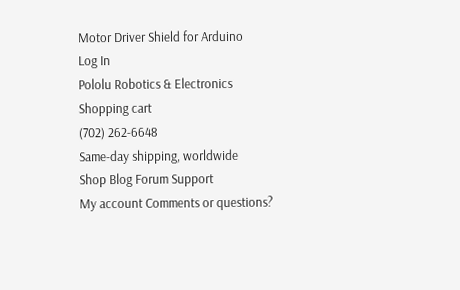Motor Driver Shield for Arduino
Log In
Pololu Robotics & Electronics
Shopping cart
(702) 262-6648
Same-day shipping, worldwide
Shop Blog Forum Support
My account Comments or questions?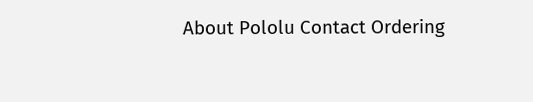About Pololu Contact Ordering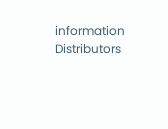information Distributors